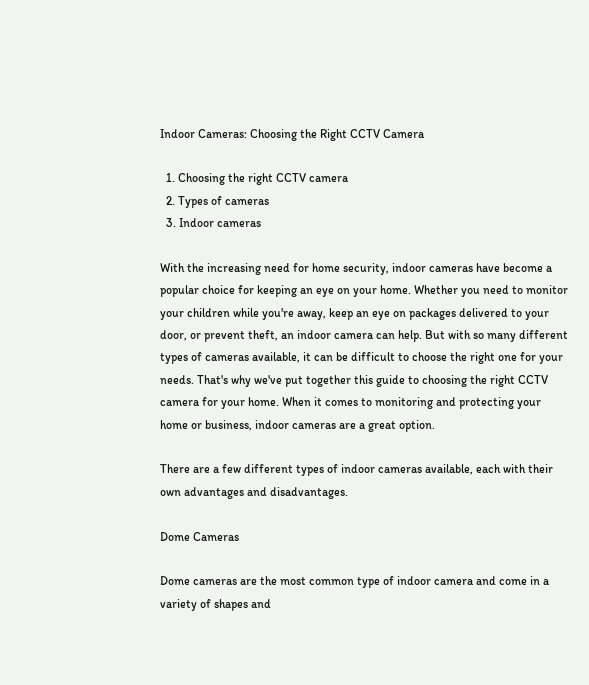Indoor Cameras: Choosing the Right CCTV Camera

  1. Choosing the right CCTV camera
  2. Types of cameras
  3. Indoor cameras

With the increasing need for home security, indoor cameras have become a popular choice for keeping an eye on your home. Whether you need to monitor your children while you're away, keep an eye on packages delivered to your door, or prevent theft, an indoor camera can help. But with so many different types of cameras available, it can be difficult to choose the right one for your needs. That's why we've put together this guide to choosing the right CCTV camera for your home. When it comes to monitoring and protecting your home or business, indoor cameras are a great option.

There are a few different types of indoor cameras available, each with their own advantages and disadvantages.

Dome Cameras

Dome cameras are the most common type of indoor camera and come in a variety of shapes and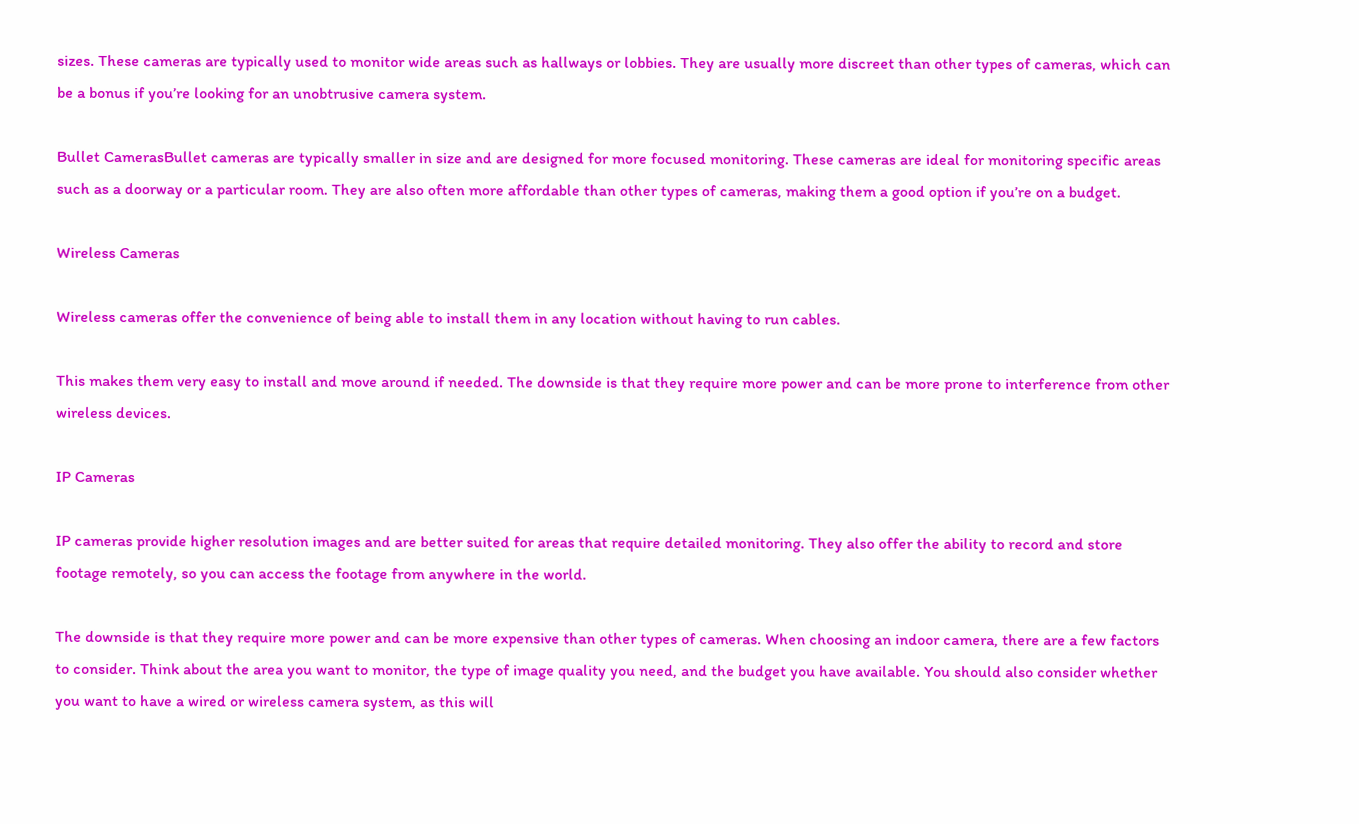sizes. These cameras are typically used to monitor wide areas such as hallways or lobbies. They are usually more discreet than other types of cameras, which can be a bonus if you’re looking for an unobtrusive camera system.

Bullet CamerasBullet cameras are typically smaller in size and are designed for more focused monitoring. These cameras are ideal for monitoring specific areas such as a doorway or a particular room. They are also often more affordable than other types of cameras, making them a good option if you’re on a budget.

Wireless Cameras

Wireless cameras offer the convenience of being able to install them in any location without having to run cables.

This makes them very easy to install and move around if needed. The downside is that they require more power and can be more prone to interference from other wireless devices.

IP Cameras

IP cameras provide higher resolution images and are better suited for areas that require detailed monitoring. They also offer the ability to record and store footage remotely, so you can access the footage from anywhere in the world.

The downside is that they require more power and can be more expensive than other types of cameras. When choosing an indoor camera, there are a few factors to consider. Think about the area you want to monitor, the type of image quality you need, and the budget you have available. You should also consider whether you want to have a wired or wireless camera system, as this will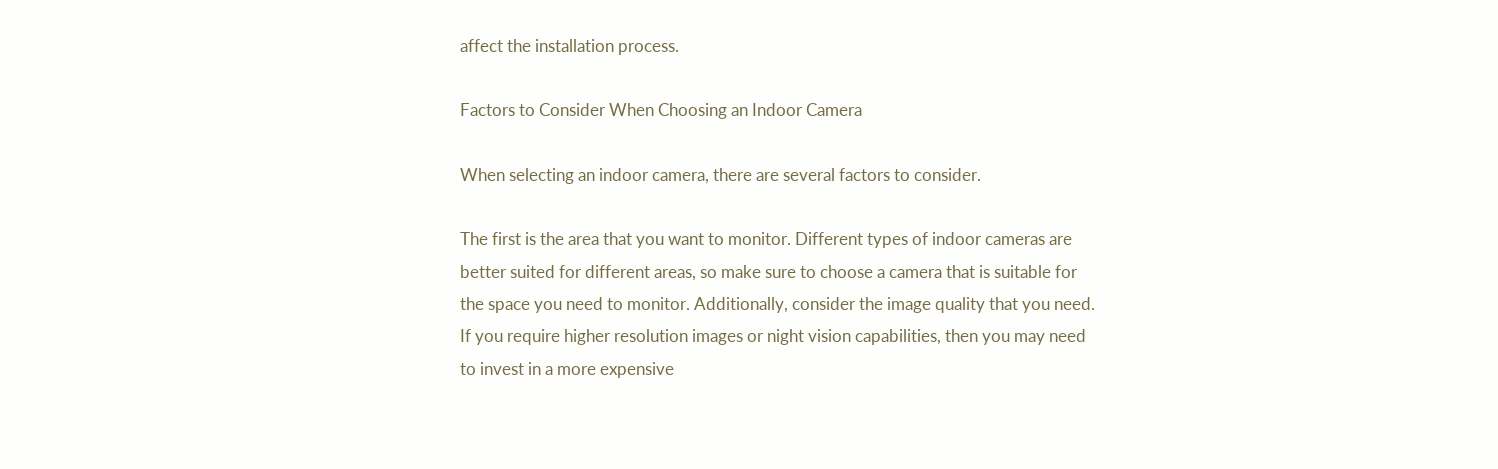affect the installation process.

Factors to Consider When Choosing an Indoor Camera

When selecting an indoor camera, there are several factors to consider.

The first is the area that you want to monitor. Different types of indoor cameras are better suited for different areas, so make sure to choose a camera that is suitable for the space you need to monitor. Additionally, consider the image quality that you need. If you require higher resolution images or night vision capabilities, then you may need to invest in a more expensive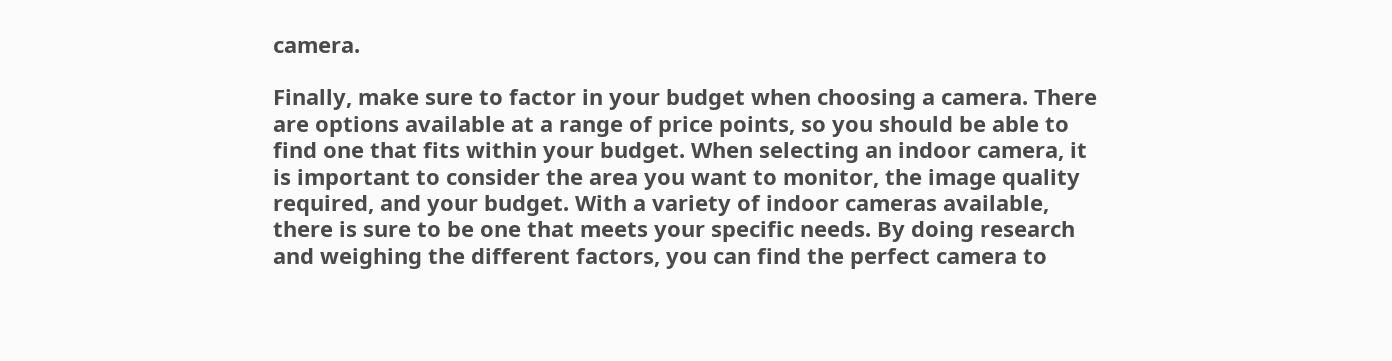camera.

Finally, make sure to factor in your budget when choosing a camera. There are options available at a range of price points, so you should be able to find one that fits within your budget. When selecting an indoor camera, it is important to consider the area you want to monitor, the image quality required, and your budget. With a variety of indoor cameras available, there is sure to be one that meets your specific needs. By doing research and weighing the different factors, you can find the perfect camera to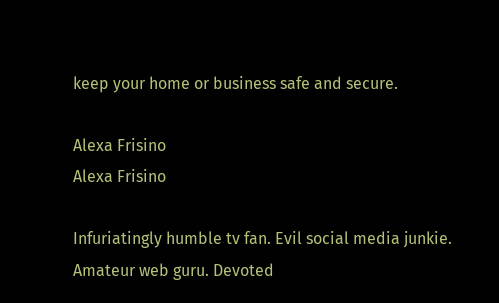keep your home or business safe and secure.

Alexa Frisino
Alexa Frisino

Infuriatingly humble tv fan. Evil social media junkie. Amateur web guru. Devoted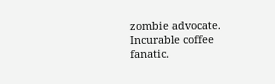zombie advocate. Incurable coffee fanatic.